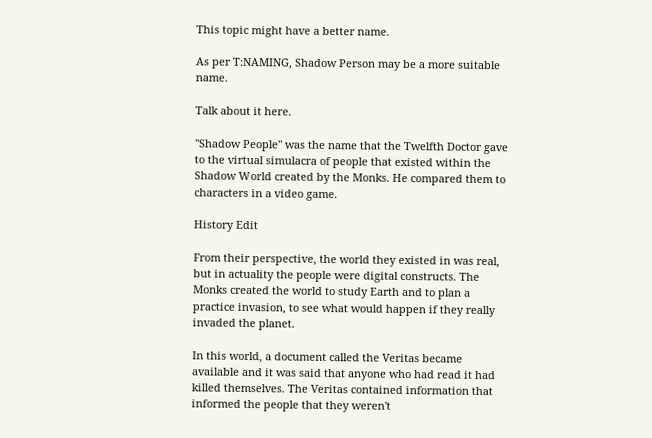This topic might have a better name.

As per T:NAMING, Shadow Person may be a more suitable name.

Talk about it here.

"Shadow People" was the name that the Twelfth Doctor gave to the virtual simulacra of people that existed within the Shadow World created by the Monks. He compared them to characters in a video game.

History Edit

From their perspective, the world they existed in was real, but in actuality the people were digital constructs. The Monks created the world to study Earth and to plan a practice invasion, to see what would happen if they really invaded the planet.

In this world, a document called the Veritas became available and it was said that anyone who had read it had killed themselves. The Veritas contained information that informed the people that they weren't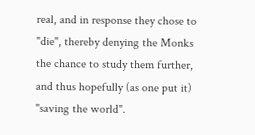real, and in response they chose to "die", thereby denying the Monks the chance to study them further, and thus hopefully (as one put it) "saving the world".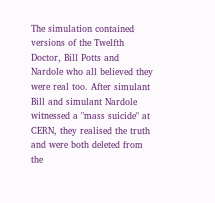The simulation contained versions of the Twelfth Doctor, Bill Potts and Nardole who all believed they were real too. After simulant Bill and simulant Nardole witnessed a "mass suicide" at CERN, they realised the truth and were both deleted from the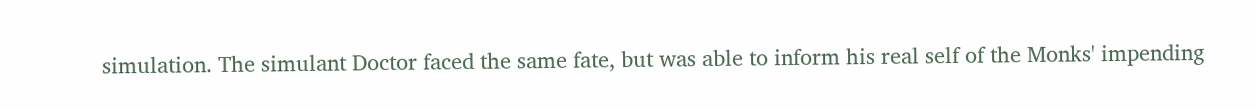simulation. The simulant Doctor faced the same fate, but was able to inform his real self of the Monks' impending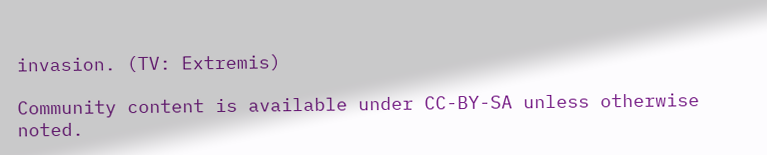invasion. (TV: Extremis)

Community content is available under CC-BY-SA unless otherwise noted.